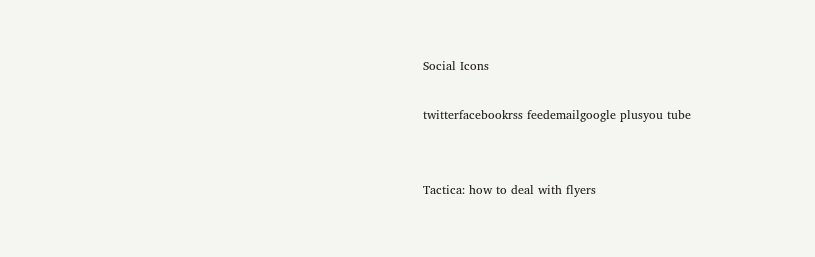Social Icons

twitterfacebookrss feedemailgoogle plusyou tube


Tactica: how to deal with flyers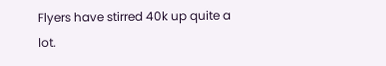Flyers have stirred 40k up quite a lot.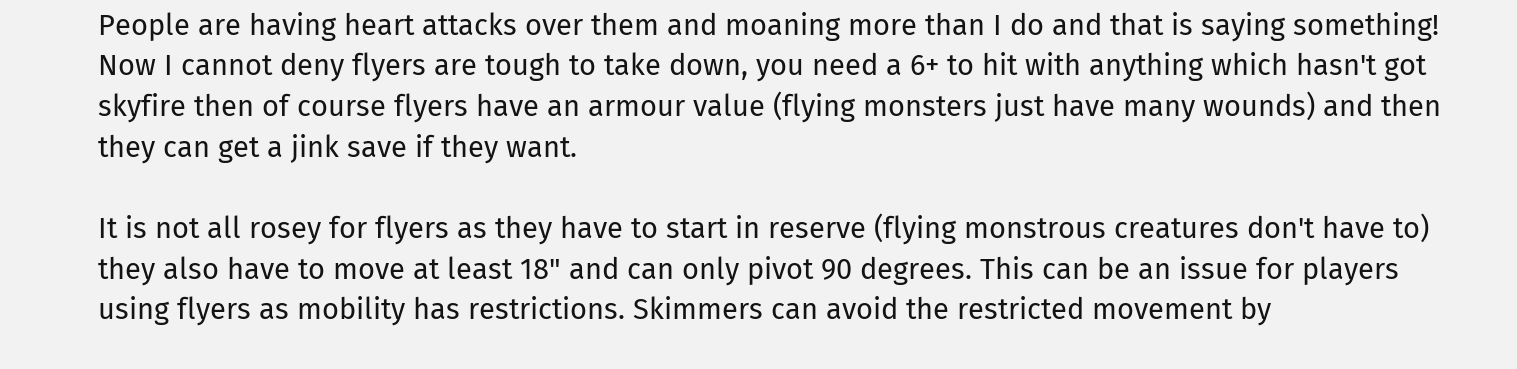People are having heart attacks over them and moaning more than I do and that is saying something! Now I cannot deny flyers are tough to take down, you need a 6+ to hit with anything which hasn't got skyfire then of course flyers have an armour value (flying monsters just have many wounds) and then they can get a jink save if they want.

It is not all rosey for flyers as they have to start in reserve (flying monstrous creatures don't have to) they also have to move at least 18" and can only pivot 90 degrees. This can be an issue for players using flyers as mobility has restrictions. Skimmers can avoid the restricted movement by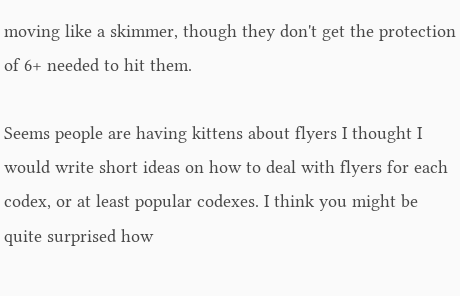moving like a skimmer, though they don't get the protection of 6+ needed to hit them.

Seems people are having kittens about flyers I thought I would write short ideas on how to deal with flyers for each codex, or at least popular codexes. I think you might be quite surprised how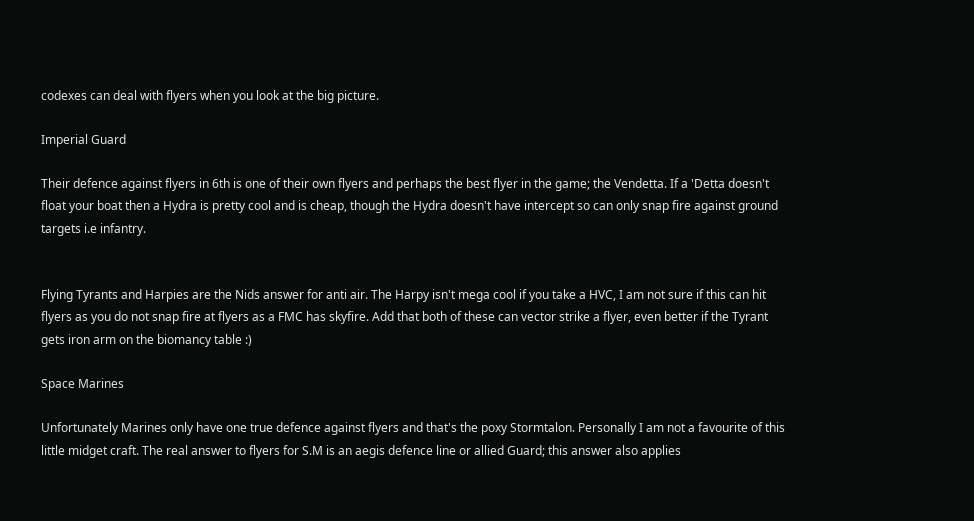codexes can deal with flyers when you look at the big picture.

Imperial Guard

Their defence against flyers in 6th is one of their own flyers and perhaps the best flyer in the game; the Vendetta. If a 'Detta doesn't float your boat then a Hydra is pretty cool and is cheap, though the Hydra doesn't have intercept so can only snap fire against ground targets i.e infantry.


Flying Tyrants and Harpies are the Nids answer for anti air. The Harpy isn't mega cool if you take a HVC, I am not sure if this can hit flyers as you do not snap fire at flyers as a FMC has skyfire. Add that both of these can vector strike a flyer, even better if the Tyrant gets iron arm on the biomancy table :)

Space Marines

Unfortunately Marines only have one true defence against flyers and that's the poxy Stormtalon. Personally I am not a favourite of this little midget craft. The real answer to flyers for S.M is an aegis defence line or allied Guard; this answer also applies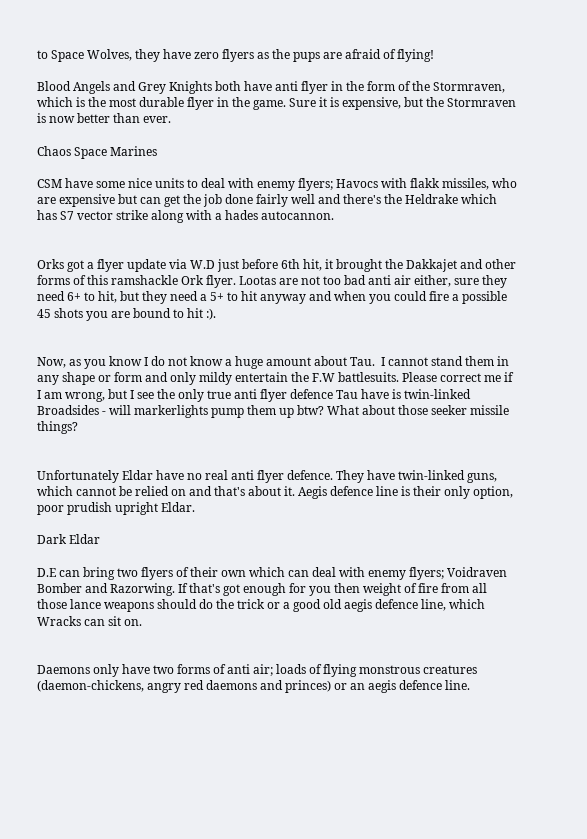to Space Wolves, they have zero flyers as the pups are afraid of flying!

Blood Angels and Grey Knights both have anti flyer in the form of the Stormraven, which is the most durable flyer in the game. Sure it is expensive, but the Stormraven is now better than ever.

Chaos Space Marines

CSM have some nice units to deal with enemy flyers; Havocs with flakk missiles, who are expensive but can get the job done fairly well and there's the Heldrake which has S7 vector strike along with a hades autocannon.


Orks got a flyer update via W.D just before 6th hit, it brought the Dakkajet and other forms of this ramshackle Ork flyer. Lootas are not too bad anti air either, sure they need 6+ to hit, but they need a 5+ to hit anyway and when you could fire a possible 45 shots you are bound to hit :).


Now, as you know I do not know a huge amount about Tau.  I cannot stand them in any shape or form and only mildy entertain the F.W battlesuits. Please correct me if I am wrong, but I see the only true anti flyer defence Tau have is twin-linked Broadsides - will markerlights pump them up btw? What about those seeker missile things?


Unfortunately Eldar have no real anti flyer defence. They have twin-linked guns, which cannot be relied on and that's about it. Aegis defence line is their only option, poor prudish upright Eldar.

Dark Eldar

D.E can bring two flyers of their own which can deal with enemy flyers; Voidraven Bomber and Razorwing. If that's got enough for you then weight of fire from all those lance weapons should do the trick or a good old aegis defence line, which Wracks can sit on.


Daemons only have two forms of anti air; loads of flying monstrous creatures (daemon-chickens, angry red daemons and princes) or an aegis defence line.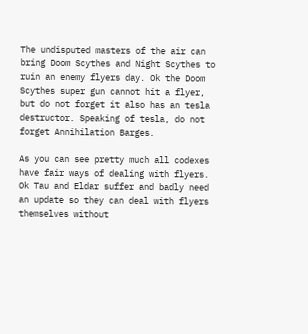The undisputed masters of the air can bring Doom Scythes and Night Scythes to ruin an enemy flyers day. Ok the Doom Scythes super gun cannot hit a flyer, but do not forget it also has an tesla destructor. Speaking of tesla, do not forget Annihilation Barges.

As you can see pretty much all codexes have fair ways of dealing with flyers. Ok Tau and Eldar suffer and badly need an update so they can deal with flyers themselves without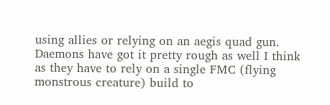using allies or relying on an aegis quad gun. Daemons have got it pretty rough as well I think as they have to rely on a single FMC (flying monstrous creature) build to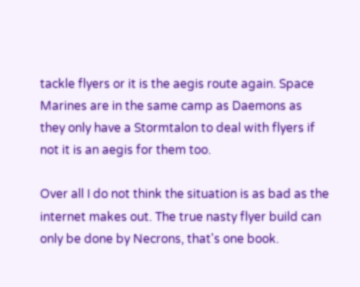tackle flyers or it is the aegis route again. Space Marines are in the same camp as Daemons as they only have a Stormtalon to deal with flyers if not it is an aegis for them too.

Over all I do not think the situation is as bad as the internet makes out. The true nasty flyer build can only be done by Necrons, that's one book.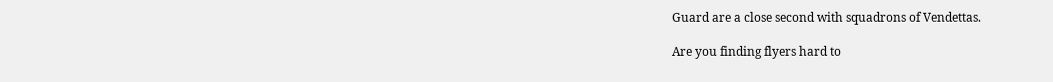Guard are a close second with squadrons of Vendettas.

Are you finding flyers hard to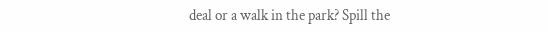deal or a walk in the park? Spill the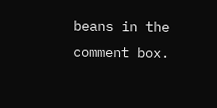beans in the comment box.